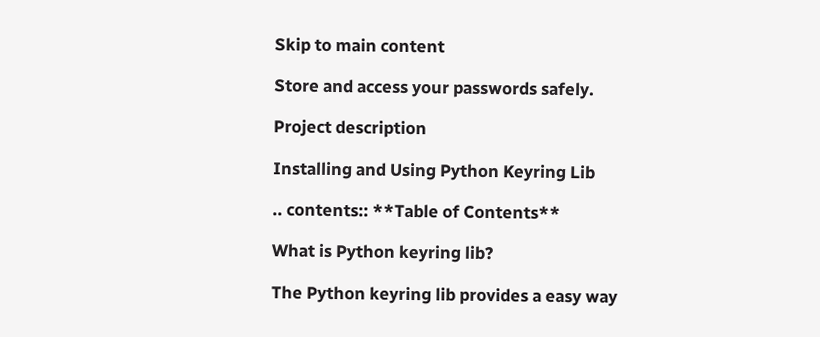Skip to main content

Store and access your passwords safely.

Project description

Installing and Using Python Keyring Lib

.. contents:: **Table of Contents**

What is Python keyring lib?

The Python keyring lib provides a easy way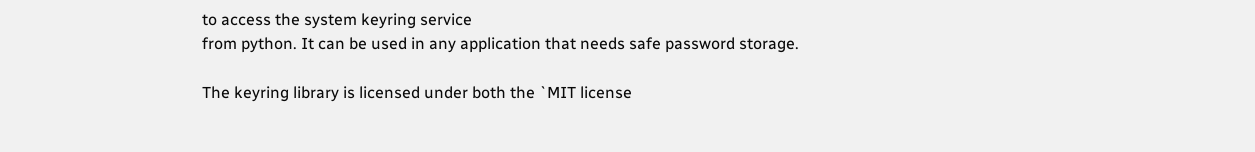to access the system keyring service
from python. It can be used in any application that needs safe password storage.

The keyring library is licensed under both the `MIT license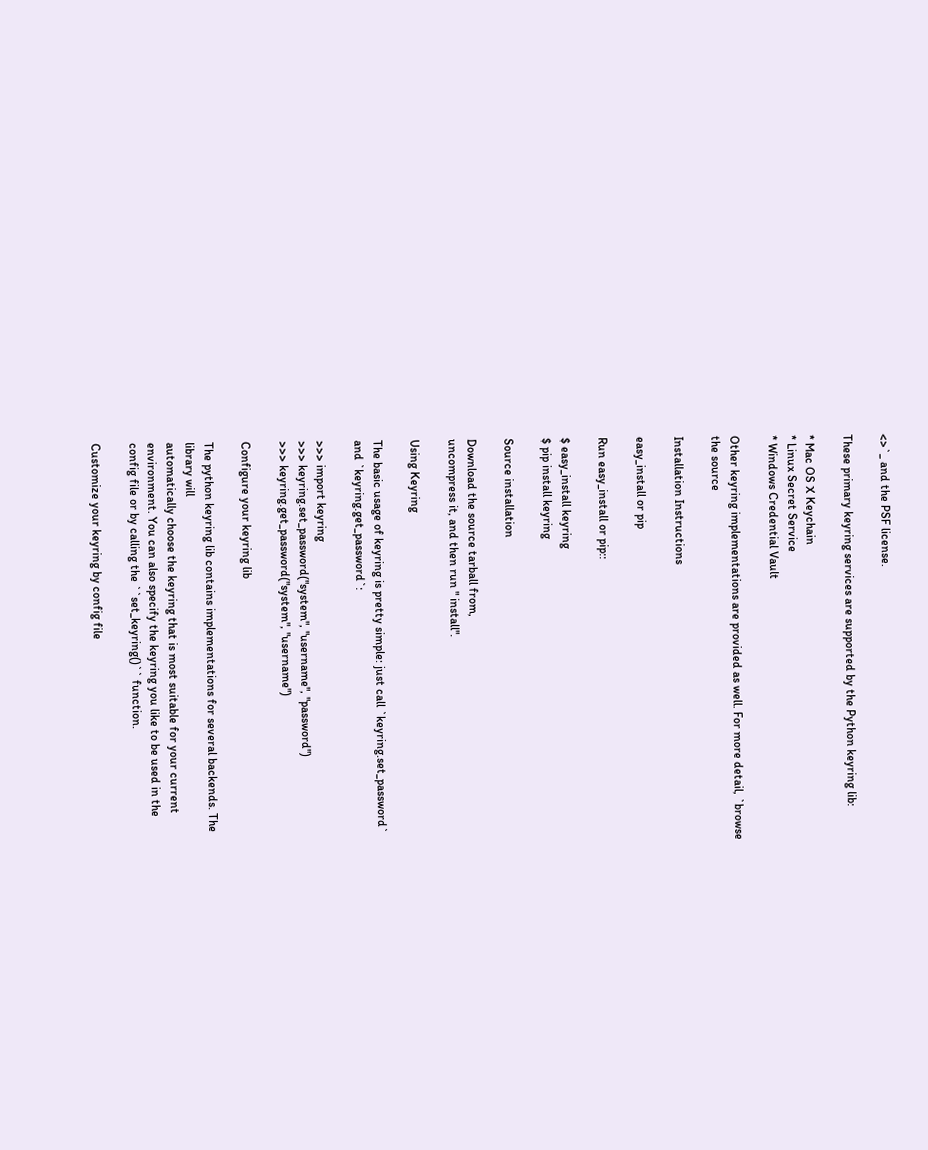<>`_ and the PSF license.

These primary keyring services are supported by the Python keyring lib:

* Mac OS X Keychain
* Linux Secret Service
* Windows Credential Vault

Other keyring implementations are provided as well. For more detail, `browse
the source

Installation Instructions

easy_install or pip

Run easy_install or pip::

$ easy_install keyring
$ pip install keyring

Source installation

Download the source tarball from,
uncompress it, and then run " install".

Using Keyring

The basic usage of keyring is pretty simple: just call `keyring.set_password`
and `keyring.get_password`:

>>> import keyring
>>> keyring.set_password("system", "username", "password")
>>> keyring.get_password("system", "username")

Configure your keyring lib

The python keyring lib contains implementations for several backends. The
library will
automatically choose the keyring that is most suitable for your current
environment. You can also specify the keyring you like to be used in the
config file or by calling the ``set_keyring()`` function.

Customize your keyring by config file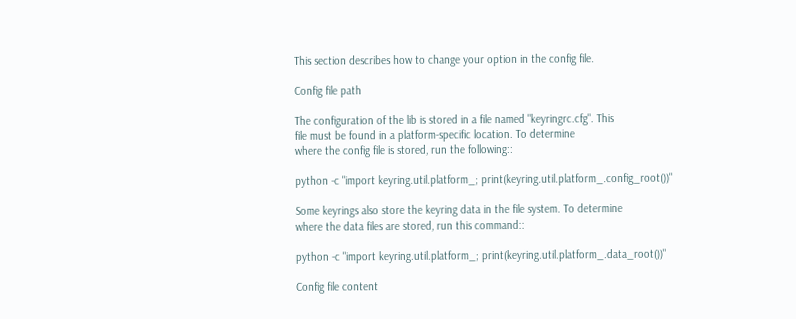This section describes how to change your option in the config file.

Config file path

The configuration of the lib is stored in a file named "keyringrc.cfg". This
file must be found in a platform-specific location. To determine
where the config file is stored, run the following::

python -c "import keyring.util.platform_; print(keyring.util.platform_.config_root())"

Some keyrings also store the keyring data in the file system. To determine
where the data files are stored, run this command::

python -c "import keyring.util.platform_; print(keyring.util.platform_.data_root())"

Config file content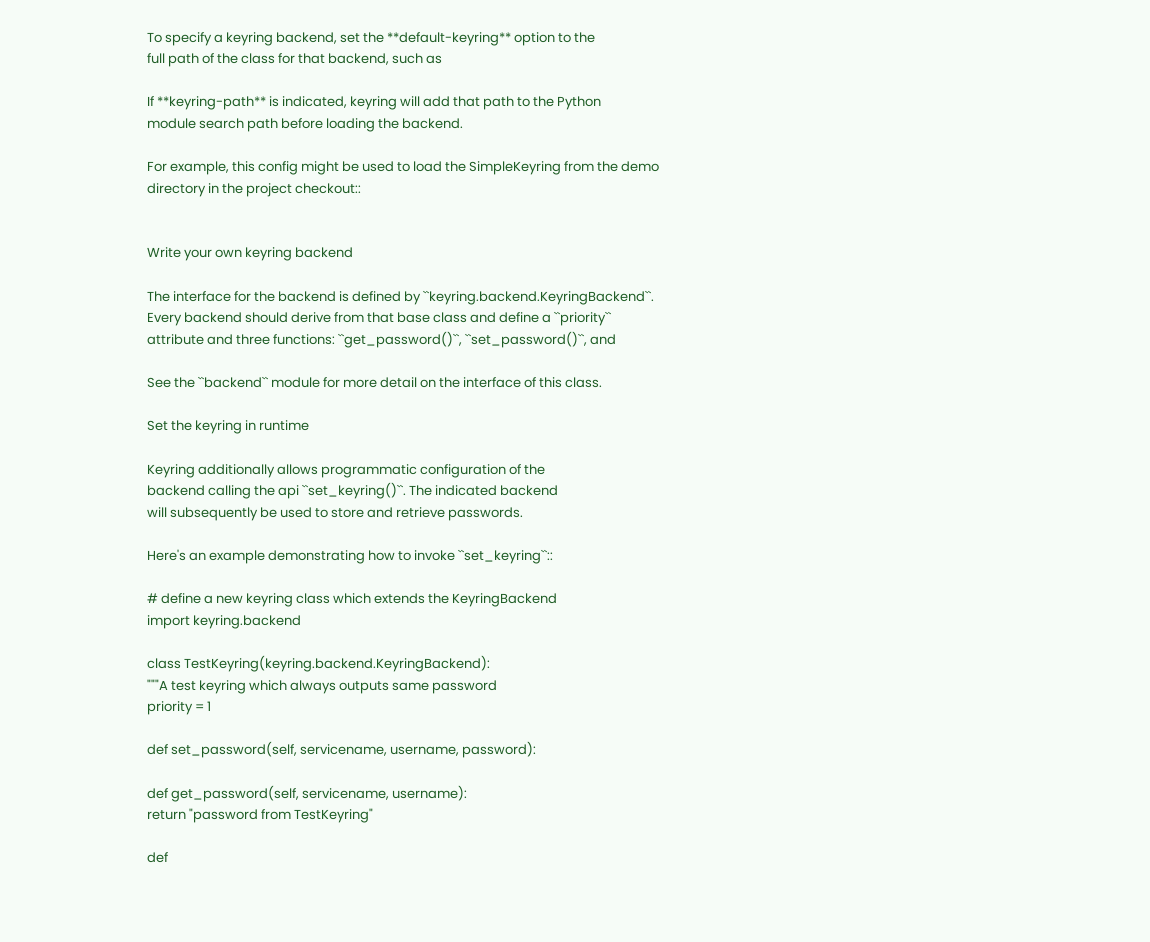To specify a keyring backend, set the **default-keyring** option to the
full path of the class for that backend, such as

If **keyring-path** is indicated, keyring will add that path to the Python
module search path before loading the backend.

For example, this config might be used to load the SimpleKeyring from the demo
directory in the project checkout::


Write your own keyring backend

The interface for the backend is defined by ``keyring.backend.KeyringBackend``.
Every backend should derive from that base class and define a ``priority``
attribute and three functions: ``get_password()``, ``set_password()``, and

See the ``backend`` module for more detail on the interface of this class.

Set the keyring in runtime

Keyring additionally allows programmatic configuration of the
backend calling the api ``set_keyring()``. The indicated backend
will subsequently be used to store and retrieve passwords.

Here's an example demonstrating how to invoke ``set_keyring``::

# define a new keyring class which extends the KeyringBackend
import keyring.backend

class TestKeyring(keyring.backend.KeyringBackend):
"""A test keyring which always outputs same password
priority = 1

def set_password(self, servicename, username, password):

def get_password(self, servicename, username):
return "password from TestKeyring"

def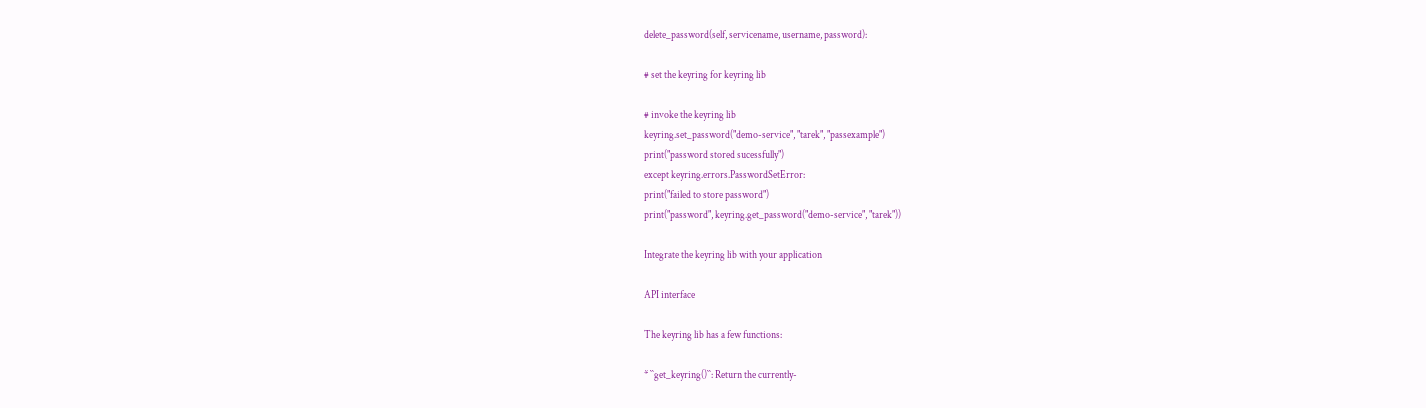delete_password(self, servicename, username, password):

# set the keyring for keyring lib

# invoke the keyring lib
keyring.set_password("demo-service", "tarek", "passexample")
print("password stored sucessfully")
except keyring.errors.PasswordSetError:
print("failed to store password")
print("password", keyring.get_password("demo-service", "tarek"))

Integrate the keyring lib with your application

API interface

The keyring lib has a few functions:

* ``get_keyring()``: Return the currently-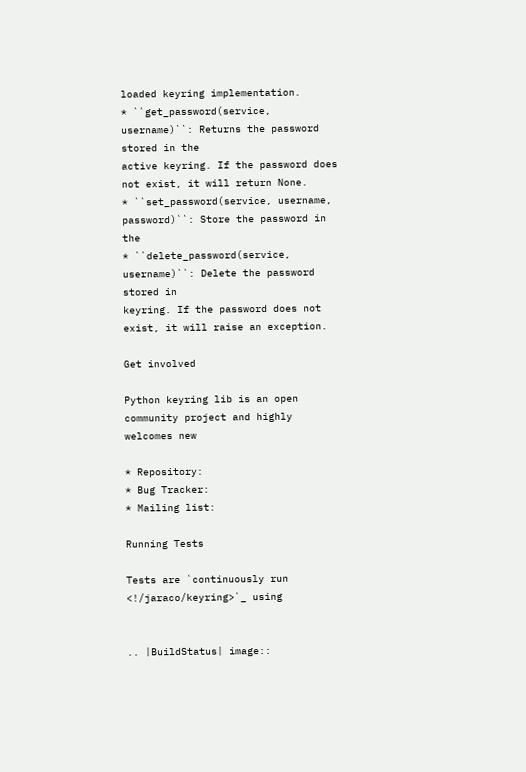loaded keyring implementation.
* ``get_password(service, username)``: Returns the password stored in the
active keyring. If the password does not exist, it will return None.
* ``set_password(service, username, password)``: Store the password in the
* ``delete_password(service, username)``: Delete the password stored in
keyring. If the password does not exist, it will raise an exception.

Get involved

Python keyring lib is an open community project and highly welcomes new

* Repository:
* Bug Tracker:
* Mailing list:

Running Tests

Tests are `continuously run <!/jaraco/keyring>`_ using


.. |BuildStatus| image::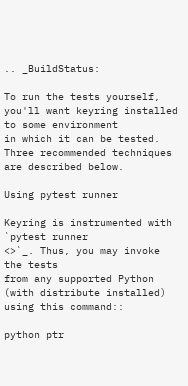.. _BuildStatus:

To run the tests yourself, you'll want keyring installed to some environment
in which it can be tested. Three recommended techniques are described below.

Using pytest runner

Keyring is instrumented with `pytest runner
<>`_. Thus, you may invoke the tests
from any supported Python (with distribute installed) using this command::

python ptr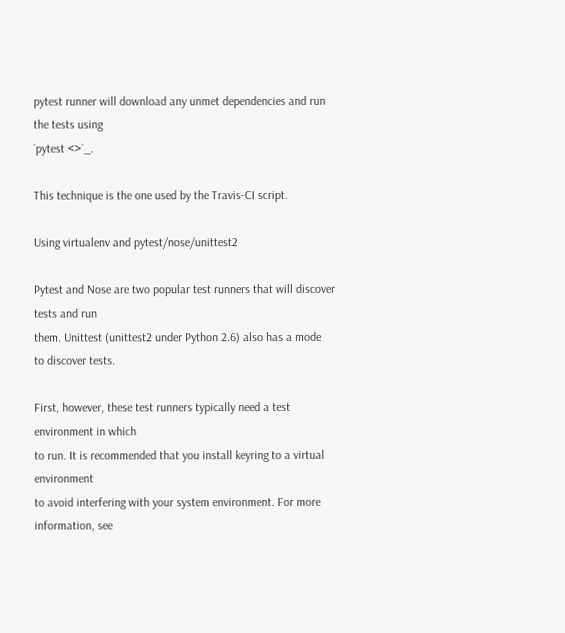pytest runner will download any unmet dependencies and run the tests using
`pytest <>`_.

This technique is the one used by the Travis-CI script.

Using virtualenv and pytest/nose/unittest2

Pytest and Nose are two popular test runners that will discover tests and run
them. Unittest (unittest2 under Python 2.6) also has a mode
to discover tests.

First, however, these test runners typically need a test environment in which
to run. It is recommended that you install keyring to a virtual environment
to avoid interfering with your system environment. For more information, see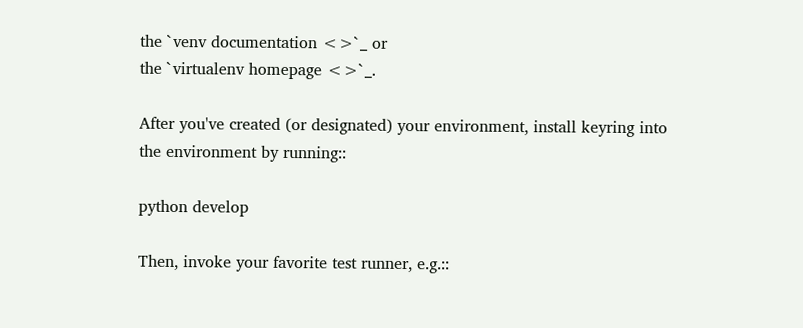the `venv documentation <>`_ or
the `virtualenv homepage <>`_.

After you've created (or designated) your environment, install keyring into
the environment by running::

python develop

Then, invoke your favorite test runner, e.g.::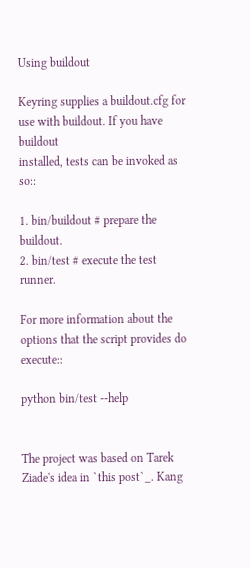Using buildout

Keyring supplies a buildout.cfg for use with buildout. If you have buildout
installed, tests can be invoked as so::

1. bin/buildout # prepare the buildout.
2. bin/test # execute the test runner.

For more information about the options that the script provides do execute::

python bin/test --help


The project was based on Tarek Ziade's idea in `this post`_. Kang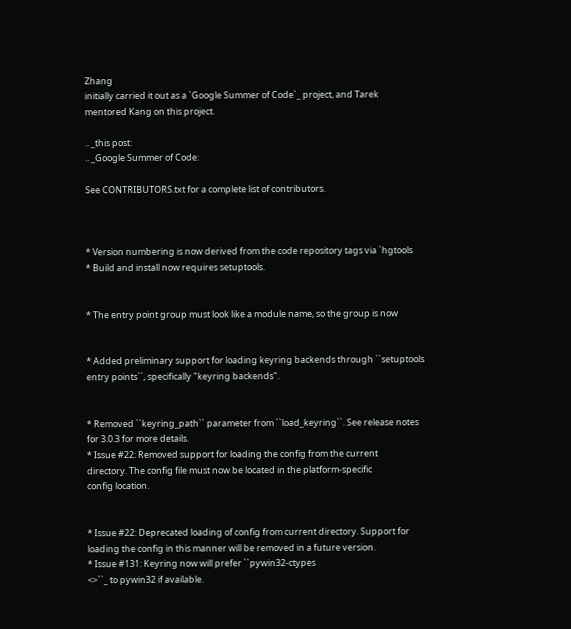Zhang
initially carried it out as a `Google Summer of Code`_ project, and Tarek
mentored Kang on this project.

.. _this post:
.. _Google Summer of Code:

See CONTRIBUTORS.txt for a complete list of contributors.



* Version numbering is now derived from the code repository tags via `hgtools
* Build and install now requires setuptools.


* The entry point group must look like a module name, so the group is now


* Added preliminary support for loading keyring backends through ``setuptools
entry points``, specifically "keyring backends".


* Removed ``keyring_path`` parameter from ``load_keyring``. See release notes
for 3.0.3 for more details.
* Issue #22: Removed support for loading the config from the current
directory. The config file must now be located in the platform-specific
config location.


* Issue #22: Deprecated loading of config from current directory. Support for
loading the config in this manner will be removed in a future version.
* Issue #131: Keyring now will prefer ``pywin32-ctypes
<>``_ to pywin32 if available.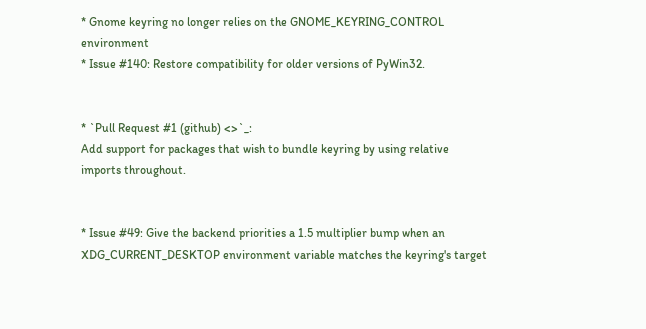* Gnome keyring no longer relies on the GNOME_KEYRING_CONTROL environment
* Issue #140: Restore compatibility for older versions of PyWin32.


* `Pull Request #1 (github) <>`_:
Add support for packages that wish to bundle keyring by using relative
imports throughout.


* Issue #49: Give the backend priorities a 1.5 multiplier bump when an
XDG_CURRENT_DESKTOP environment variable matches the keyring's target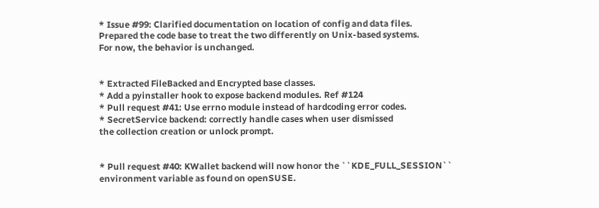* Issue #99: Clarified documentation on location of config and data files.
Prepared the code base to treat the two differently on Unix-based systems.
For now, the behavior is unchanged.


* Extracted FileBacked and Encrypted base classes.
* Add a pyinstaller hook to expose backend modules. Ref #124
* Pull request #41: Use errno module instead of hardcoding error codes.
* SecretService backend: correctly handle cases when user dismissed
the collection creation or unlock prompt.


* Pull request #40: KWallet backend will now honor the ``KDE_FULL_SESSION``
environment variable as found on openSUSE.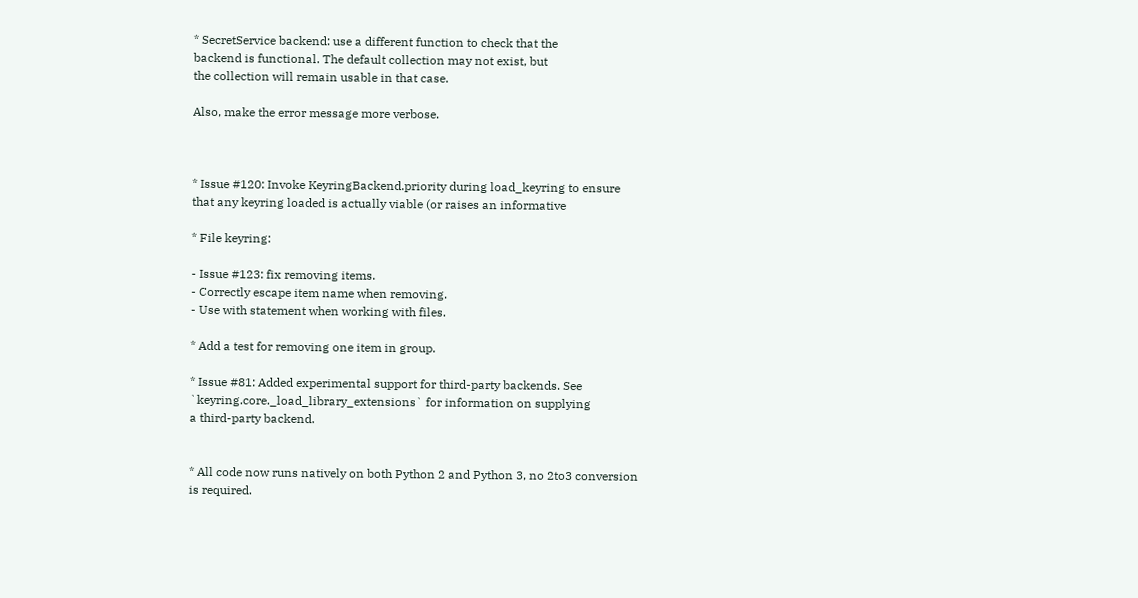* SecretService backend: use a different function to check that the
backend is functional. The default collection may not exist, but
the collection will remain usable in that case.

Also, make the error message more verbose.



* Issue #120: Invoke KeyringBackend.priority during load_keyring to ensure
that any keyring loaded is actually viable (or raises an informative

* File keyring:

- Issue #123: fix removing items.
- Correctly escape item name when removing.
- Use with statement when working with files.

* Add a test for removing one item in group.

* Issue #81: Added experimental support for third-party backends. See
`keyring.core._load_library_extensions` for information on supplying
a third-party backend.


* All code now runs natively on both Python 2 and Python 3, no 2to3 conversion
is required.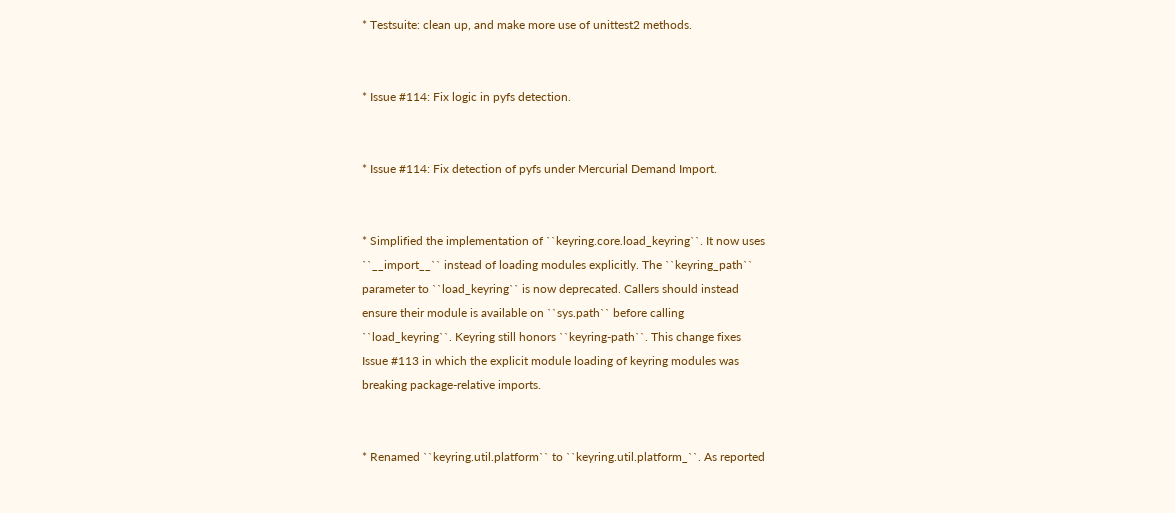* Testsuite: clean up, and make more use of unittest2 methods.


* Issue #114: Fix logic in pyfs detection.


* Issue #114: Fix detection of pyfs under Mercurial Demand Import.


* Simplified the implementation of ``keyring.core.load_keyring``. It now uses
``__import__`` instead of loading modules explicitly. The ``keyring_path``
parameter to ``load_keyring`` is now deprecated. Callers should instead
ensure their module is available on ``sys.path`` before calling
``load_keyring``. Keyring still honors ``keyring-path``. This change fixes
Issue #113 in which the explicit module loading of keyring modules was
breaking package-relative imports.


* Renamed ``keyring.util.platform`` to ``keyring.util.platform_``. As reported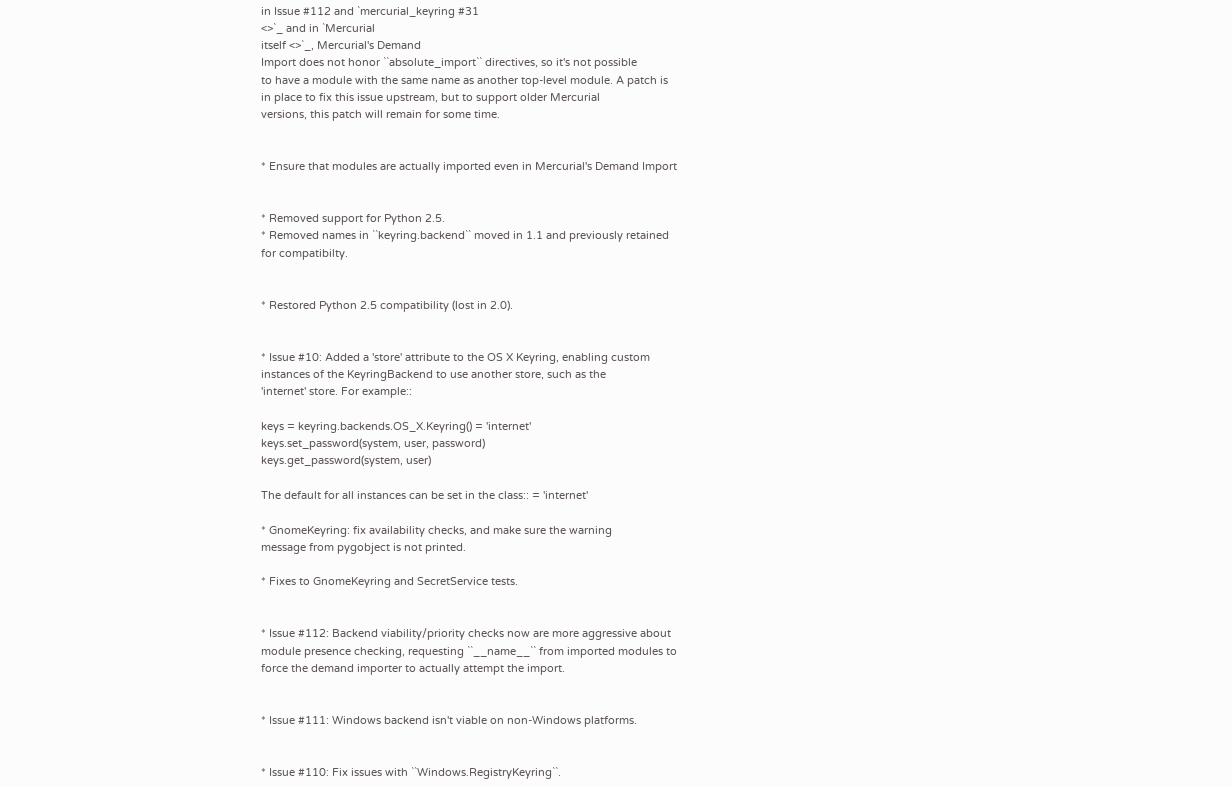in Issue #112 and `mercurial_keyring #31
<>`_ and in `Mercurial
itself <>`_, Mercurial's Demand
Import does not honor ``absolute_import`` directives, so it's not possible
to have a module with the same name as another top-level module. A patch is
in place to fix this issue upstream, but to support older Mercurial
versions, this patch will remain for some time.


* Ensure that modules are actually imported even in Mercurial's Demand Import


* Removed support for Python 2.5.
* Removed names in ``keyring.backend`` moved in 1.1 and previously retained
for compatibilty.


* Restored Python 2.5 compatibility (lost in 2.0).


* Issue #10: Added a 'store' attribute to the OS X Keyring, enabling custom
instances of the KeyringBackend to use another store, such as the
'internet' store. For example::

keys = keyring.backends.OS_X.Keyring() = 'internet'
keys.set_password(system, user, password)
keys.get_password(system, user)

The default for all instances can be set in the class:: = 'internet'

* GnomeKeyring: fix availability checks, and make sure the warning
message from pygobject is not printed.

* Fixes to GnomeKeyring and SecretService tests.


* Issue #112: Backend viability/priority checks now are more aggressive about
module presence checking, requesting ``__name__`` from imported modules to
force the demand importer to actually attempt the import.


* Issue #111: Windows backend isn't viable on non-Windows platforms.


* Issue #110: Fix issues with ``Windows.RegistryKeyring``.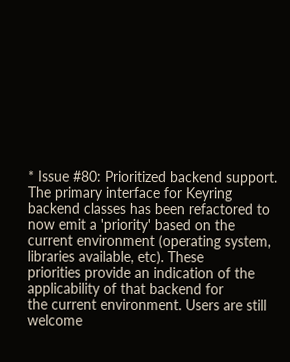* Issue #80: Prioritized backend support. The primary interface for Keyring
backend classes has been refactored to now emit a 'priority' based on the
current environment (operating system, libraries available, etc). These
priorities provide an indication of the applicability of that backend for
the current environment. Users are still welcome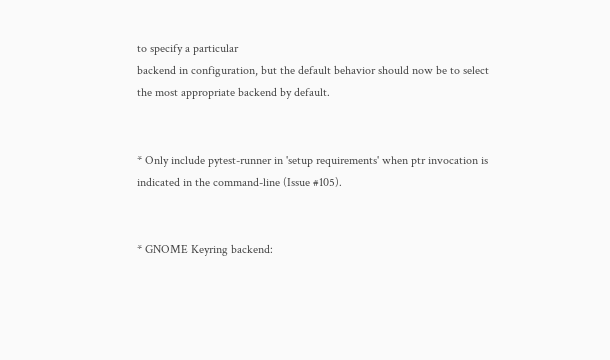to specify a particular
backend in configuration, but the default behavior should now be to select
the most appropriate backend by default.


* Only include pytest-runner in 'setup requirements' when ptr invocation is
indicated in the command-line (Issue #105).


* GNOME Keyring backend: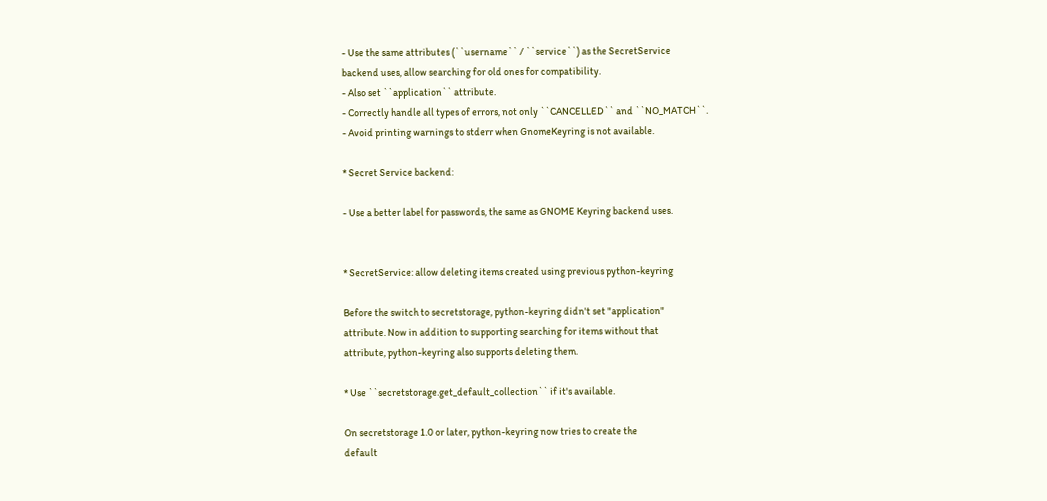- Use the same attributes (``username`` / ``service``) as the SecretService
backend uses, allow searching for old ones for compatibility.
- Also set ``application`` attribute.
- Correctly handle all types of errors, not only ``CANCELLED`` and ``NO_MATCH``.
- Avoid printing warnings to stderr when GnomeKeyring is not available.

* Secret Service backend:

- Use a better label for passwords, the same as GNOME Keyring backend uses.


* SecretService: allow deleting items created using previous python-keyring

Before the switch to secretstorage, python-keyring didn't set "application"
attribute. Now in addition to supporting searching for items without that
attribute, python-keyring also supports deleting them.

* Use ``secretstorage.get_default_collection`` if it's available.

On secretstorage 1.0 or later, python-keyring now tries to create the
default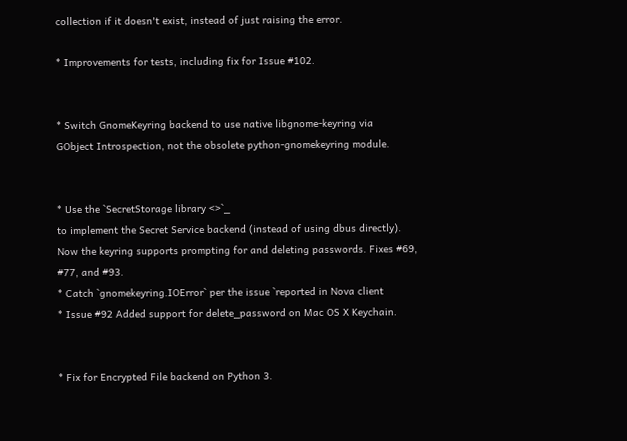collection if it doesn't exist, instead of just raising the error.

* Improvements for tests, including fix for Issue #102.


* Switch GnomeKeyring backend to use native libgnome-keyring via
GObject Introspection, not the obsolete python-gnomekeyring module.


* Use the `SecretStorage library <>`_
to implement the Secret Service backend (instead of using dbus directly).
Now the keyring supports prompting for and deleting passwords. Fixes #69,
#77, and #93.
* Catch `gnomekeyring.IOError` per the issue `reported in Nova client
* Issue #92 Added support for delete_password on Mac OS X Keychain.


* Fix for Encrypted File backend on Python 3.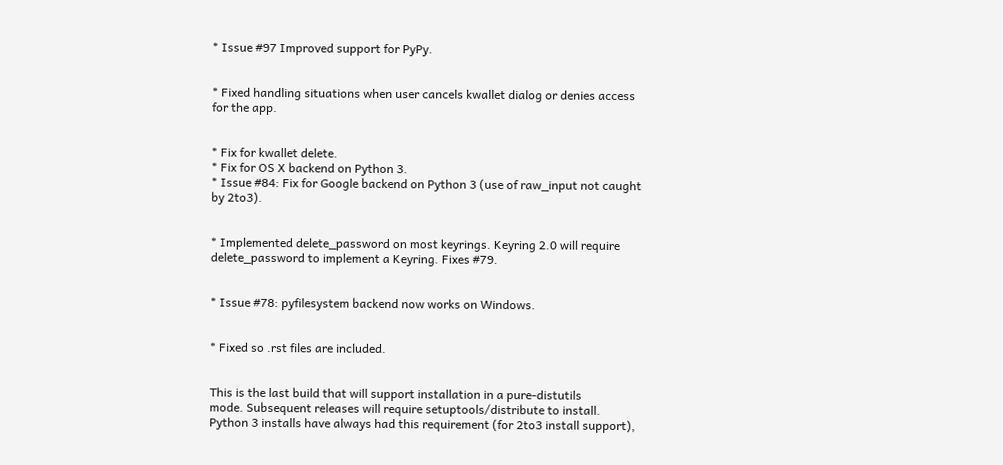* Issue #97 Improved support for PyPy.


* Fixed handling situations when user cancels kwallet dialog or denies access
for the app.


* Fix for kwallet delete.
* Fix for OS X backend on Python 3.
* Issue #84: Fix for Google backend on Python 3 (use of raw_input not caught
by 2to3).


* Implemented delete_password on most keyrings. Keyring 2.0 will require
delete_password to implement a Keyring. Fixes #79.


* Issue #78: pyfilesystem backend now works on Windows.


* Fixed so .rst files are included.


This is the last build that will support installation in a pure-distutils
mode. Subsequent releases will require setuptools/distribute to install.
Python 3 installs have always had this requirement (for 2to3 install support),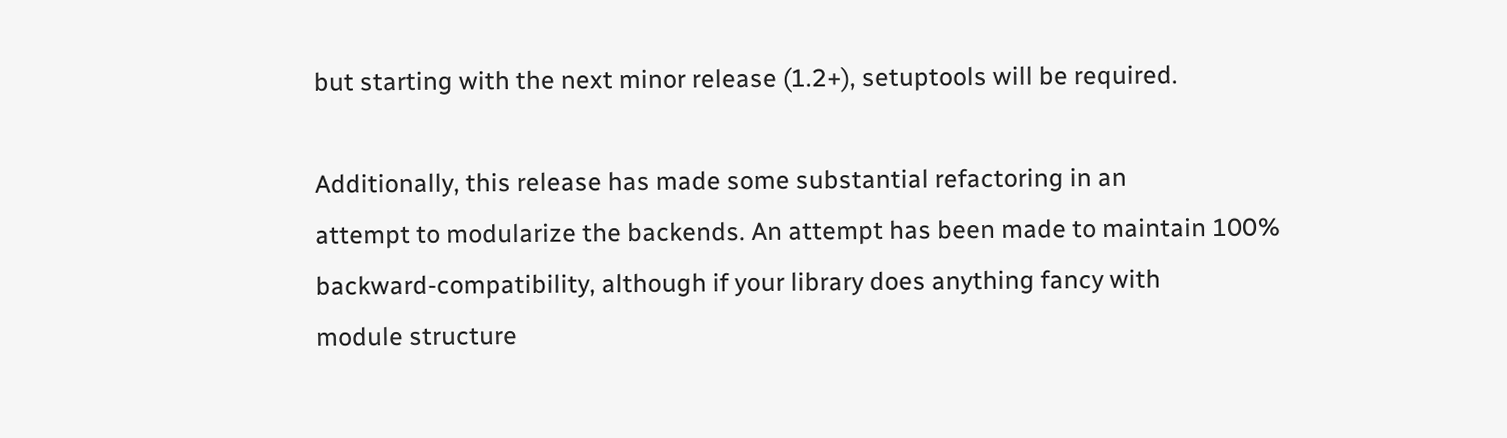but starting with the next minor release (1.2+), setuptools will be required.

Additionally, this release has made some substantial refactoring in an
attempt to modularize the backends. An attempt has been made to maintain 100%
backward-compatibility, although if your library does anything fancy with
module structure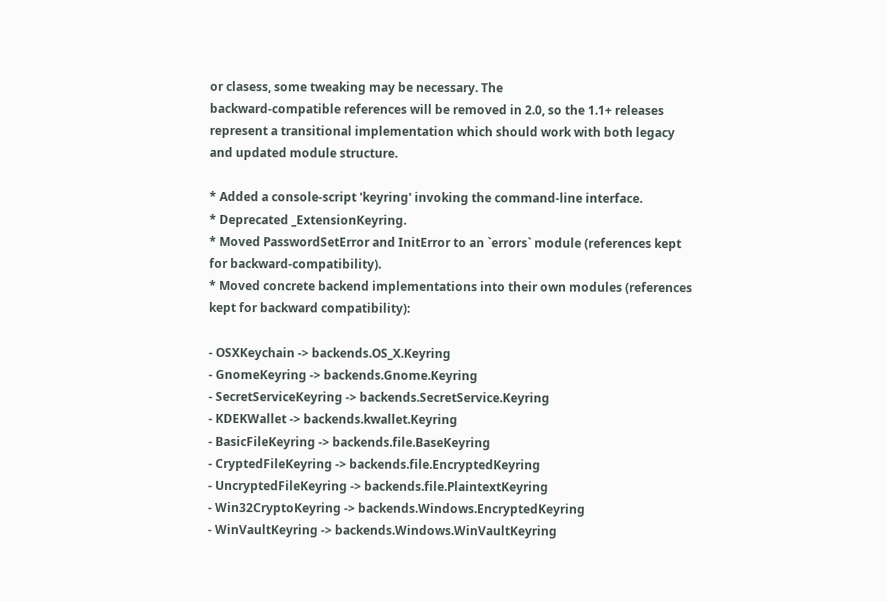or clasess, some tweaking may be necessary. The
backward-compatible references will be removed in 2.0, so the 1.1+ releases
represent a transitional implementation which should work with both legacy
and updated module structure.

* Added a console-script 'keyring' invoking the command-line interface.
* Deprecated _ExtensionKeyring.
* Moved PasswordSetError and InitError to an `errors` module (references kept
for backward-compatibility).
* Moved concrete backend implementations into their own modules (references
kept for backward compatibility):

- OSXKeychain -> backends.OS_X.Keyring
- GnomeKeyring -> backends.Gnome.Keyring
- SecretServiceKeyring -> backends.SecretService.Keyring
- KDEKWallet -> backends.kwallet.Keyring
- BasicFileKeyring -> backends.file.BaseKeyring
- CryptedFileKeyring -> backends.file.EncryptedKeyring
- UncryptedFileKeyring -> backends.file.PlaintextKeyring
- Win32CryptoKeyring -> backends.Windows.EncryptedKeyring
- WinVaultKeyring -> backends.Windows.WinVaultKeyring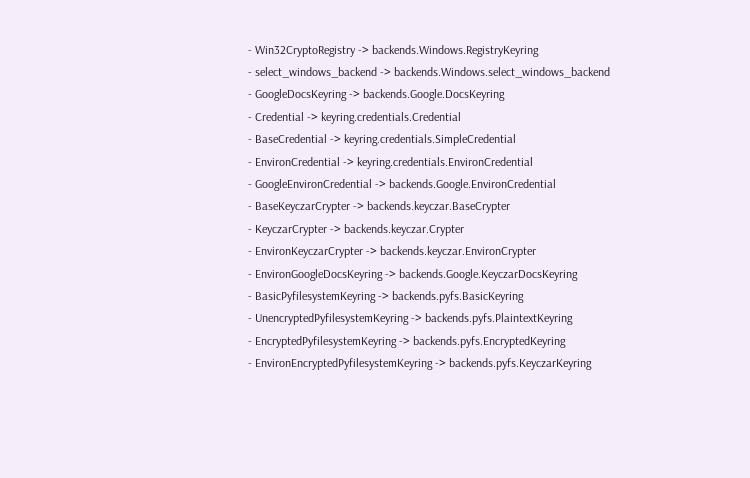- Win32CryptoRegistry -> backends.Windows.RegistryKeyring
- select_windows_backend -> backends.Windows.select_windows_backend
- GoogleDocsKeyring -> backends.Google.DocsKeyring
- Credential -> keyring.credentials.Credential
- BaseCredential -> keyring.credentials.SimpleCredential
- EnvironCredential -> keyring.credentials.EnvironCredential
- GoogleEnvironCredential -> backends.Google.EnvironCredential
- BaseKeyczarCrypter -> backends.keyczar.BaseCrypter
- KeyczarCrypter -> backends.keyczar.Crypter
- EnvironKeyczarCrypter -> backends.keyczar.EnvironCrypter
- EnvironGoogleDocsKeyring -> backends.Google.KeyczarDocsKeyring
- BasicPyfilesystemKeyring -> backends.pyfs.BasicKeyring
- UnencryptedPyfilesystemKeyring -> backends.pyfs.PlaintextKeyring
- EncryptedPyfilesystemKeyring -> backends.pyfs.EncryptedKeyring
- EnvironEncryptedPyfilesystemKeyring -> backends.pyfs.KeyczarKeyring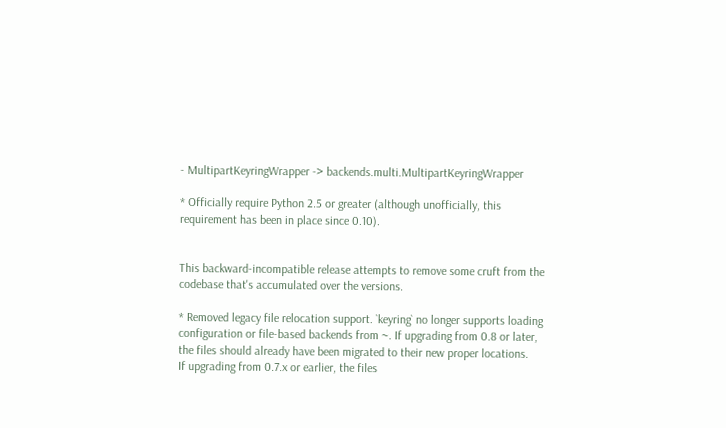- MultipartKeyringWrapper -> backends.multi.MultipartKeyringWrapper

* Officially require Python 2.5 or greater (although unofficially, this
requirement has been in place since 0.10).


This backward-incompatible release attempts to remove some cruft from the
codebase that's accumulated over the versions.

* Removed legacy file relocation support. `keyring` no longer supports loading
configuration or file-based backends from ~. If upgrading from 0.8 or later,
the files should already have been migrated to their new proper locations.
If upgrading from 0.7.x or earlier, the files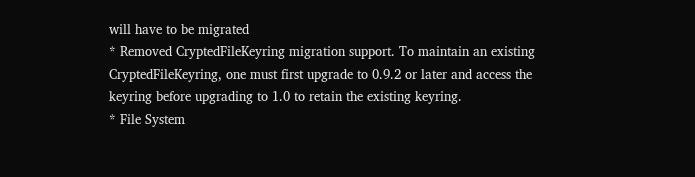will have to be migrated
* Removed CryptedFileKeyring migration support. To maintain an existing
CryptedFileKeyring, one must first upgrade to 0.9.2 or later and access the
keyring before upgrading to 1.0 to retain the existing keyring.
* File System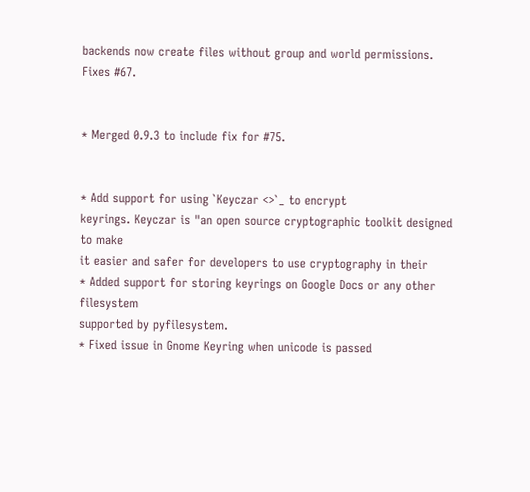backends now create files without group and world permissions.
Fixes #67.


* Merged 0.9.3 to include fix for #75.


* Add support for using `Keyczar <>`_ to encrypt
keyrings. Keyczar is "an open source cryptographic toolkit designed to make
it easier and safer for developers to use cryptography in their
* Added support for storing keyrings on Google Docs or any other filesystem
supported by pyfilesystem.
* Fixed issue in Gnome Keyring when unicode is passed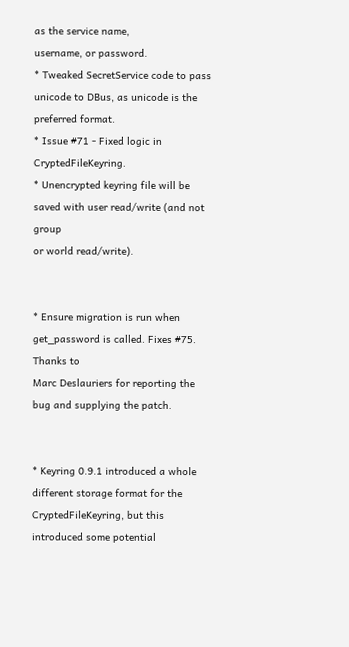as the service name,
username, or password.
* Tweaked SecretService code to pass unicode to DBus, as unicode is the
preferred format.
* Issue #71 - Fixed logic in CryptedFileKeyring.
* Unencrypted keyring file will be saved with user read/write (and not group
or world read/write).


* Ensure migration is run when get_password is called. Fixes #75. Thanks to
Marc Deslauriers for reporting the bug and supplying the patch.


* Keyring 0.9.1 introduced a whole different storage format for the
CryptedFileKeyring, but this introduced some potential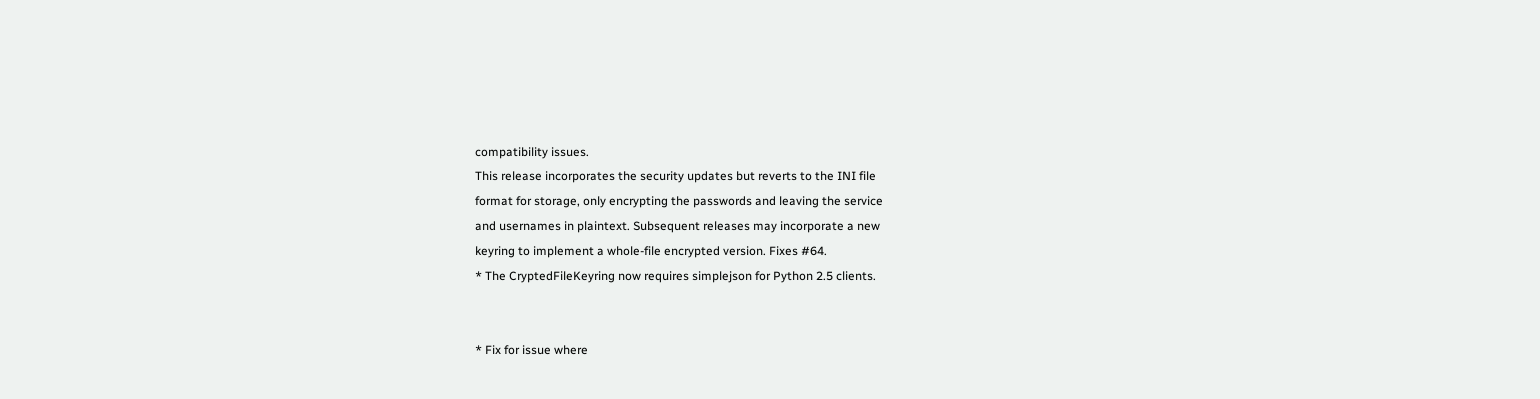compatibility issues.
This release incorporates the security updates but reverts to the INI file
format for storage, only encrypting the passwords and leaving the service
and usernames in plaintext. Subsequent releases may incorporate a new
keyring to implement a whole-file encrypted version. Fixes #64.
* The CryptedFileKeyring now requires simplejson for Python 2.5 clients.


* Fix for issue where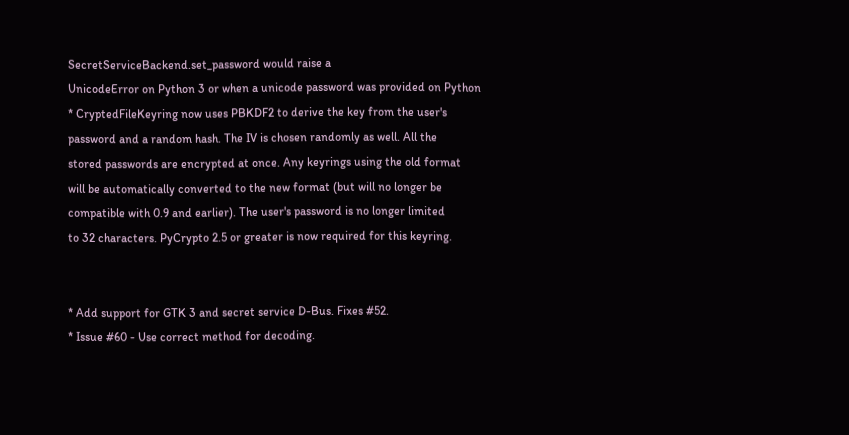SecretServiceBackend.set_password would raise a
UnicodeError on Python 3 or when a unicode password was provided on Python
* CryptedFileKeyring now uses PBKDF2 to derive the key from the user's
password and a random hash. The IV is chosen randomly as well. All the
stored passwords are encrypted at once. Any keyrings using the old format
will be automatically converted to the new format (but will no longer be
compatible with 0.9 and earlier). The user's password is no longer limited
to 32 characters. PyCrypto 2.5 or greater is now required for this keyring.


* Add support for GTK 3 and secret service D-Bus. Fixes #52.
* Issue #60 - Use correct method for decoding.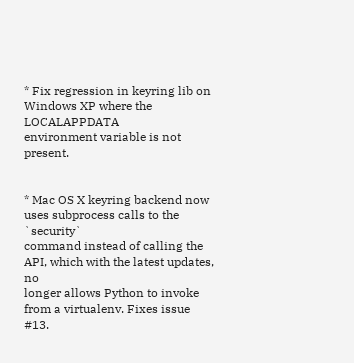* Fix regression in keyring lib on Windows XP where the LOCALAPPDATA
environment variable is not present.


* Mac OS X keyring backend now uses subprocess calls to the `security`
command instead of calling the API, which with the latest updates, no
longer allows Python to invoke from a virtualenv. Fixes issue #13.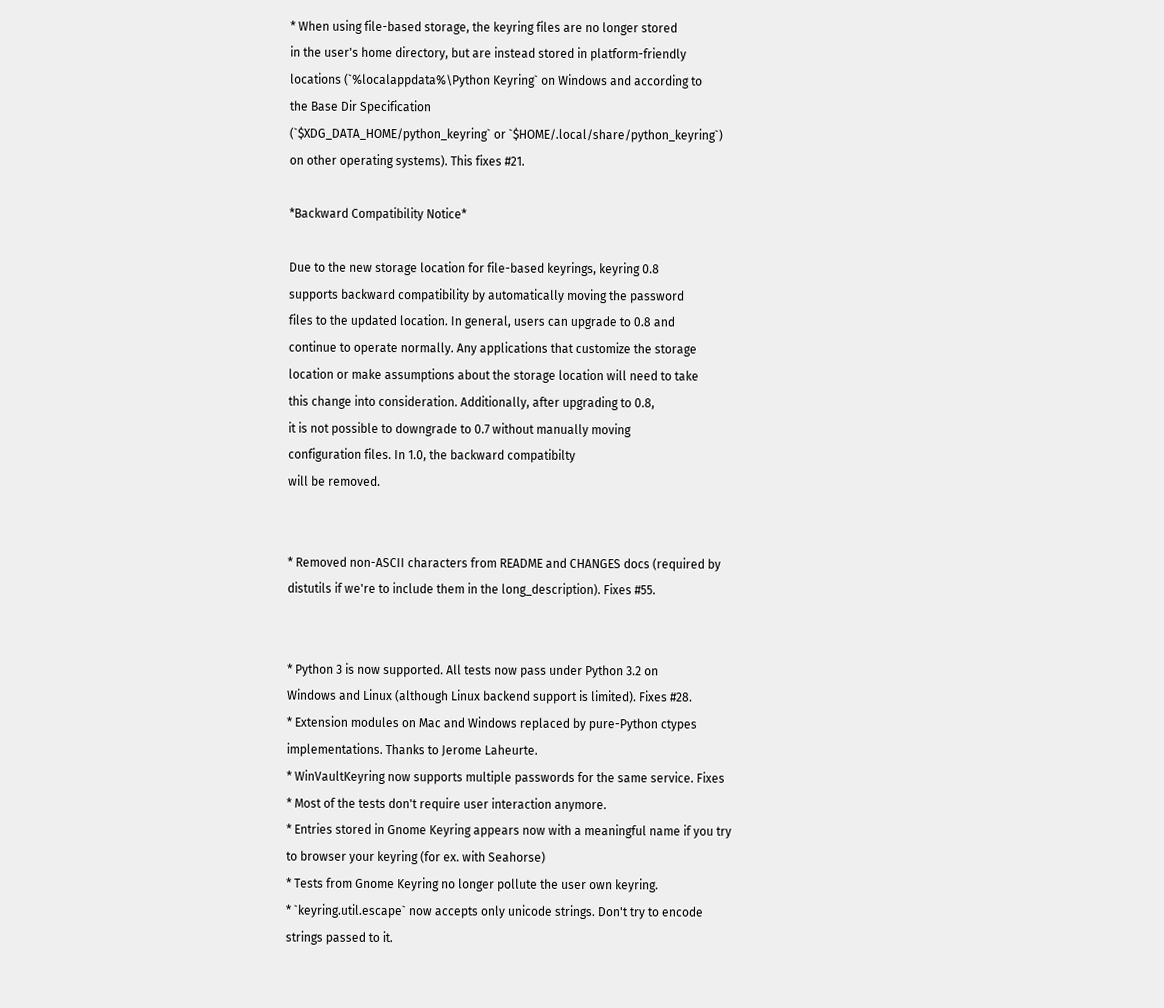* When using file-based storage, the keyring files are no longer stored
in the user's home directory, but are instead stored in platform-friendly
locations (`%localappdata%\Python Keyring` on Windows and according to
the Base Dir Specification
(`$XDG_DATA_HOME/python_keyring` or `$HOME/.local/share/python_keyring`)
on other operating systems). This fixes #21.

*Backward Compatibility Notice*

Due to the new storage location for file-based keyrings, keyring 0.8
supports backward compatibility by automatically moving the password
files to the updated location. In general, users can upgrade to 0.8 and
continue to operate normally. Any applications that customize the storage
location or make assumptions about the storage location will need to take
this change into consideration. Additionally, after upgrading to 0.8,
it is not possible to downgrade to 0.7 without manually moving
configuration files. In 1.0, the backward compatibilty
will be removed.


* Removed non-ASCII characters from README and CHANGES docs (required by
distutils if we're to include them in the long_description). Fixes #55.


* Python 3 is now supported. All tests now pass under Python 3.2 on
Windows and Linux (although Linux backend support is limited). Fixes #28.
* Extension modules on Mac and Windows replaced by pure-Python ctypes
implementations. Thanks to Jerome Laheurte.
* WinVaultKeyring now supports multiple passwords for the same service. Fixes
* Most of the tests don't require user interaction anymore.
* Entries stored in Gnome Keyring appears now with a meaningful name if you try
to browser your keyring (for ex. with Seahorse)
* Tests from Gnome Keyring no longer pollute the user own keyring.
* `keyring.util.escape` now accepts only unicode strings. Don't try to encode
strings passed to it.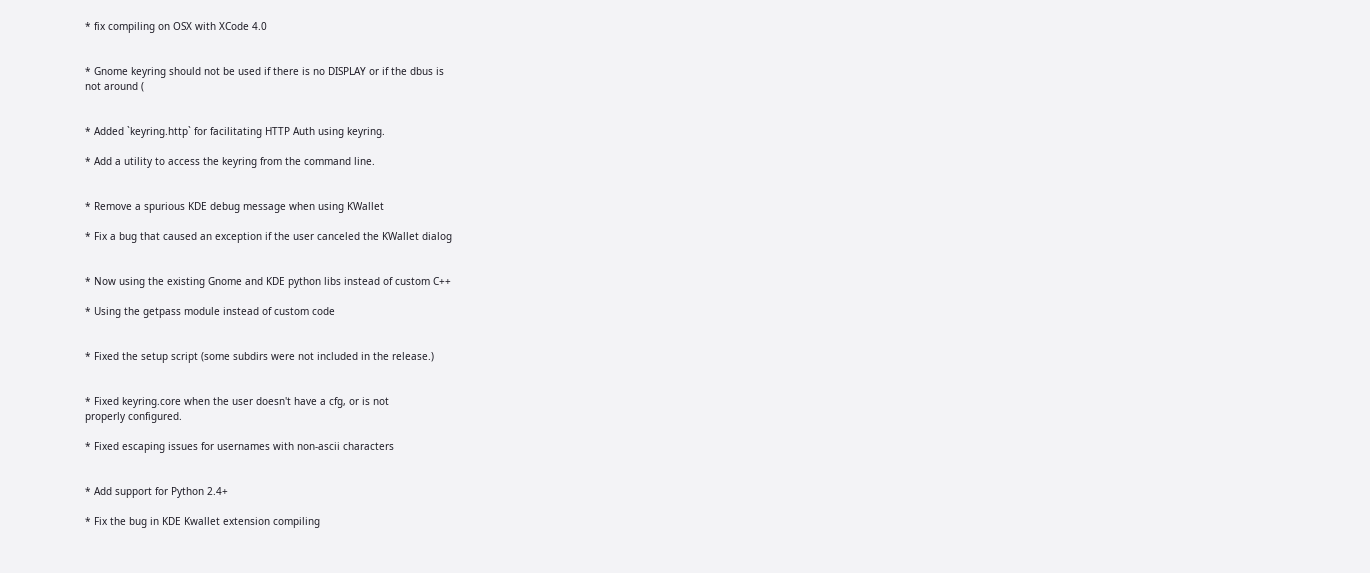* fix compiling on OSX with XCode 4.0


* Gnome keyring should not be used if there is no DISPLAY or if the dbus is
not around (


* Added `keyring.http` for facilitating HTTP Auth using keyring.

* Add a utility to access the keyring from the command line.


* Remove a spurious KDE debug message when using KWallet

* Fix a bug that caused an exception if the user canceled the KWallet dialog


* Now using the existing Gnome and KDE python libs instead of custom C++

* Using the getpass module instead of custom code


* Fixed the setup script (some subdirs were not included in the release.)


* Fixed keyring.core when the user doesn't have a cfg, or is not
properly configured.

* Fixed escaping issues for usernames with non-ascii characters


* Add support for Python 2.4+

* Fix the bug in KDE Kwallet extension compiling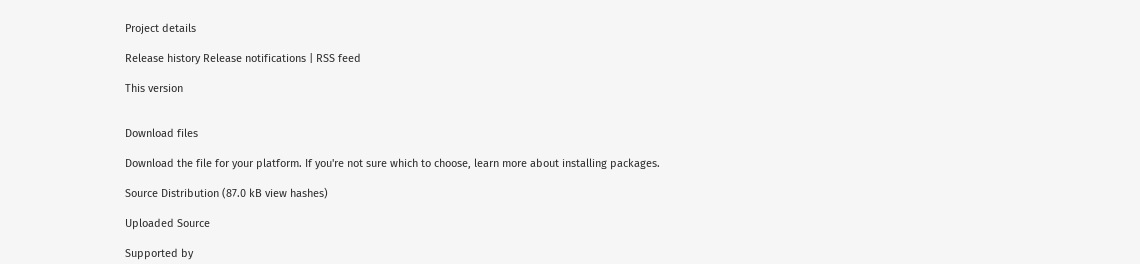Project details

Release history Release notifications | RSS feed

This version


Download files

Download the file for your platform. If you're not sure which to choose, learn more about installing packages.

Source Distribution (87.0 kB view hashes)

Uploaded Source

Supported by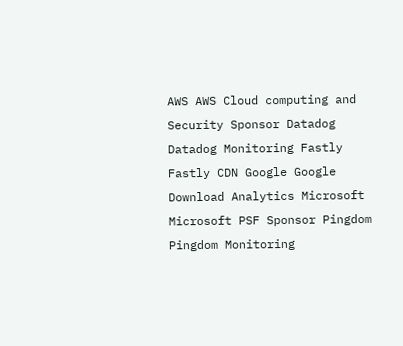AWS AWS Cloud computing and Security Sponsor Datadog Datadog Monitoring Fastly Fastly CDN Google Google Download Analytics Microsoft Microsoft PSF Sponsor Pingdom Pingdom Monitoring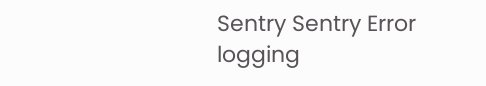Sentry Sentry Error logging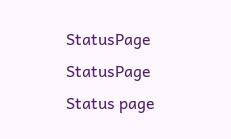StatusPage StatusPage Status page